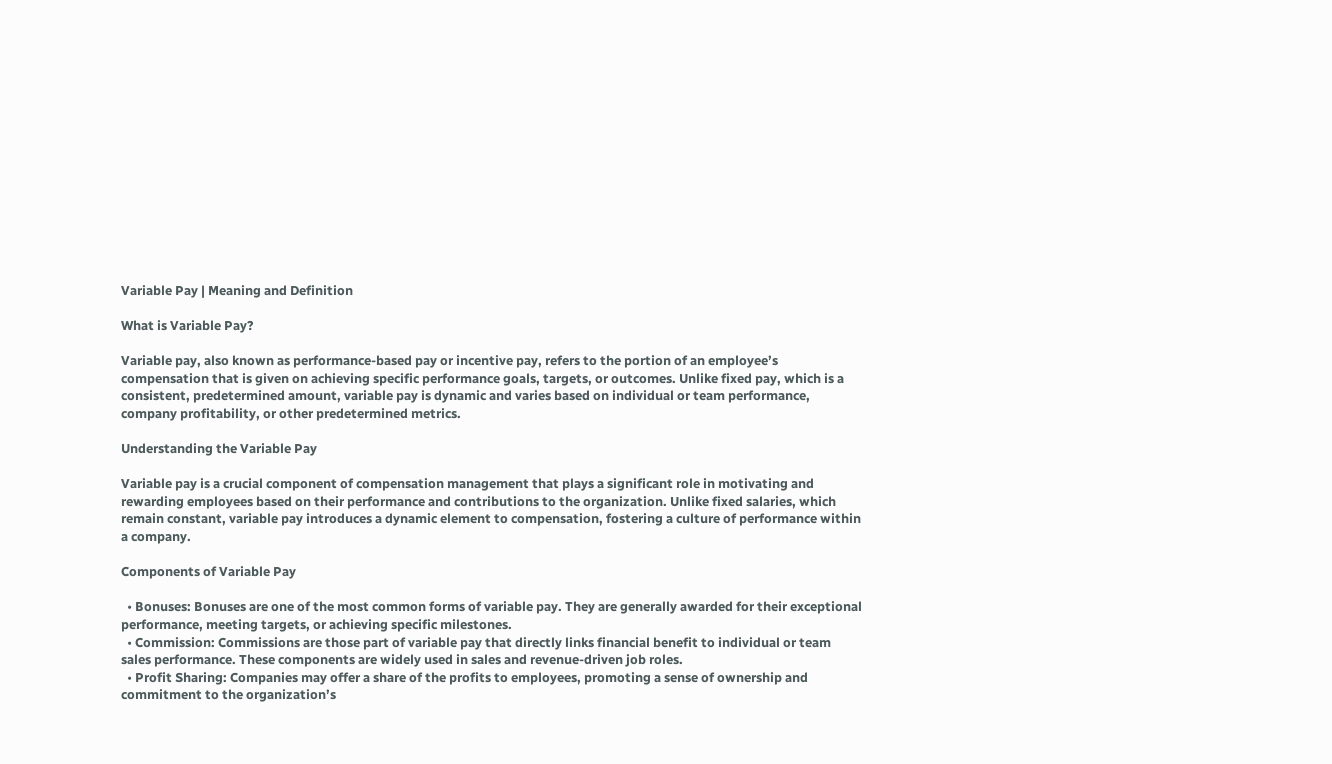Variable Pay | Meaning and Definition

What is Variable Pay?

Variable pay, also known as performance-based pay or incentive pay, refers to the portion of an employee’s compensation that is given on achieving specific performance goals, targets, or outcomes. Unlike fixed pay, which is a consistent, predetermined amount, variable pay is dynamic and varies based on individual or team performance, company profitability, or other predetermined metrics.

Understanding the Variable Pay

Variable pay is a crucial component of compensation management that plays a significant role in motivating and rewarding employees based on their performance and contributions to the organization. Unlike fixed salaries, which remain constant, variable pay introduces a dynamic element to compensation, fostering a culture of performance within a company.

Components of Variable Pay

  • Bonuses: Bonuses are one of the most common forms of variable pay. They are generally awarded for their exceptional performance, meeting targets, or achieving specific milestones.
  • Commission: Commissions are those part of variable pay that directly links financial benefit to individual or team sales performance. These components are widely used in sales and revenue-driven job roles.
  • Profit Sharing: Companies may offer a share of the profits to employees, promoting a sense of ownership and commitment to the organization’s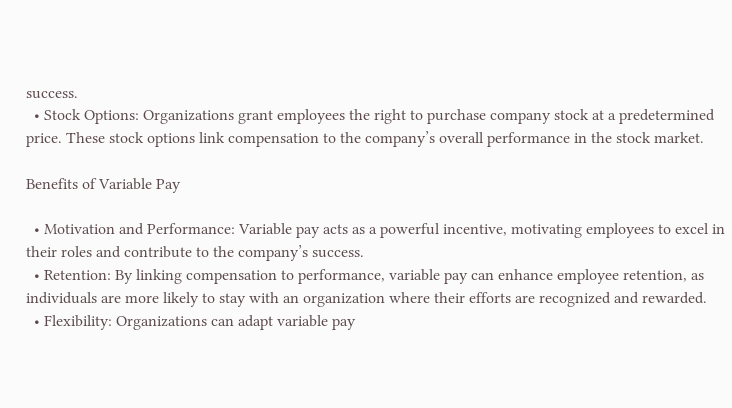success.
  • Stock Options: Organizations grant employees the right to purchase company stock at a predetermined price. These stock options link compensation to the company’s overall performance in the stock market.

Benefits of Variable Pay

  • Motivation and Performance: Variable pay acts as a powerful incentive, motivating employees to excel in their roles and contribute to the company’s success.
  • Retention: By linking compensation to performance, variable pay can enhance employee retention, as individuals are more likely to stay with an organization where their efforts are recognized and rewarded.
  • Flexibility: Organizations can adapt variable pay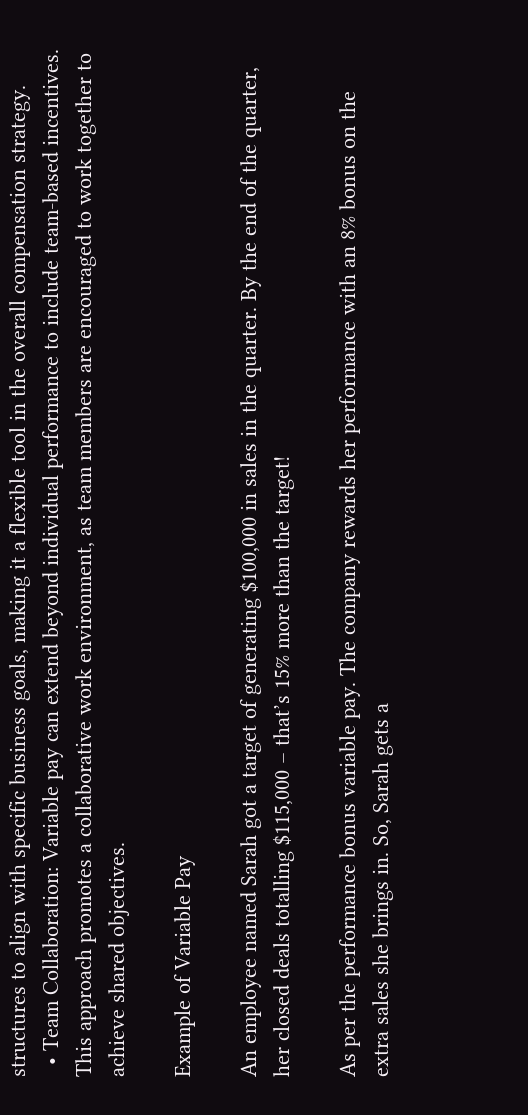structures to align with specific business goals, making it a flexible tool in the overall compensation strategy.
  • Team Collaboration: Variable pay can extend beyond individual performance to include team-based incentives. This approach promotes a collaborative work environment, as team members are encouraged to work together to achieve shared objectives.

Example of Variable Pay

An employee named Sarah got a target of generating $100,000 in sales in the quarter. By the end of the quarter, her closed deals totalling $115,000 – that’s 15% more than the target!

As per the performance bonus variable pay. The company rewards her performance with an 8% bonus on the extra sales she brings in. So, Sarah gets a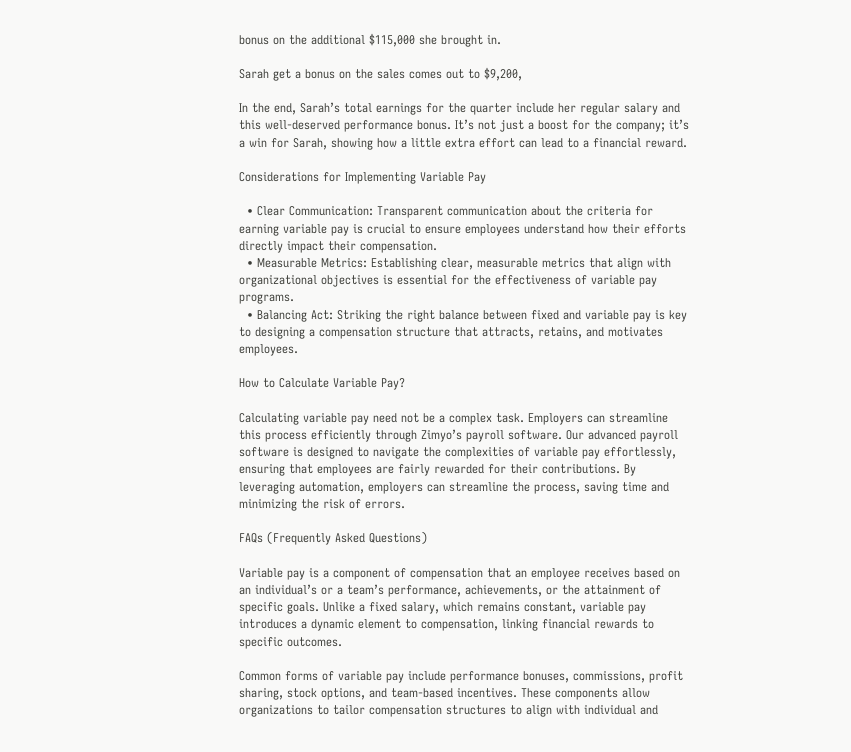bonus on the additional $115,000 she brought in.

Sarah get a bonus on the sales comes out to $9,200,

In the end, Sarah’s total earnings for the quarter include her regular salary and this well-deserved performance bonus. It’s not just a boost for the company; it’s a win for Sarah, showing how a little extra effort can lead to a financial reward.

Considerations for Implementing Variable Pay

  • Clear Communication: Transparent communication about the criteria for earning variable pay is crucial to ensure employees understand how their efforts directly impact their compensation.
  • Measurable Metrics: Establishing clear, measurable metrics that align with organizational objectives is essential for the effectiveness of variable pay programs.
  • Balancing Act: Striking the right balance between fixed and variable pay is key to designing a compensation structure that attracts, retains, and motivates employees.

How to Calculate Variable Pay?

Calculating variable pay need not be a complex task. Employers can streamline this process efficiently through Zimyo’s payroll software. Our advanced payroll software is designed to navigate the complexities of variable pay effortlessly, ensuring that employees are fairly rewarded for their contributions. By leveraging automation, employers can streamline the process, saving time and minimizing the risk of errors.

FAQs (Frequently Asked Questions)

Variable pay is a component of compensation that an employee receives based on an individual’s or a team’s performance, achievements, or the attainment of specific goals. Unlike a fixed salary, which remains constant, variable pay introduces a dynamic element to compensation, linking financial rewards to specific outcomes.

Common forms of variable pay include performance bonuses, commissions, profit sharing, stock options, and team-based incentives. These components allow organizations to tailor compensation structures to align with individual and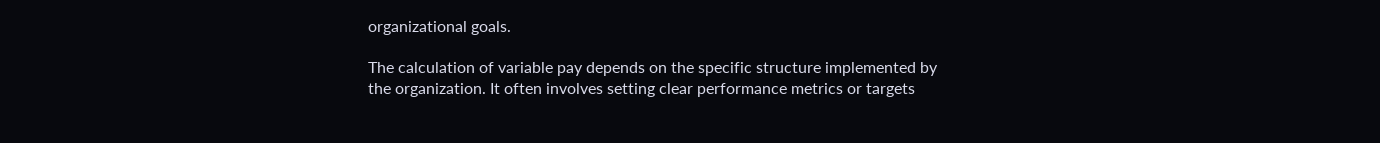organizational goals.

The calculation of variable pay depends on the specific structure implemented by the organization. It often involves setting clear performance metrics or targets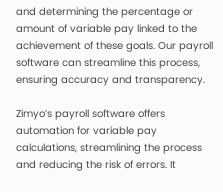and determining the percentage or amount of variable pay linked to the achievement of these goals. Our payroll software can streamline this process, ensuring accuracy and transparency.

Zimyo’s payroll software offers automation for variable pay calculations, streamlining the process and reducing the risk of errors. It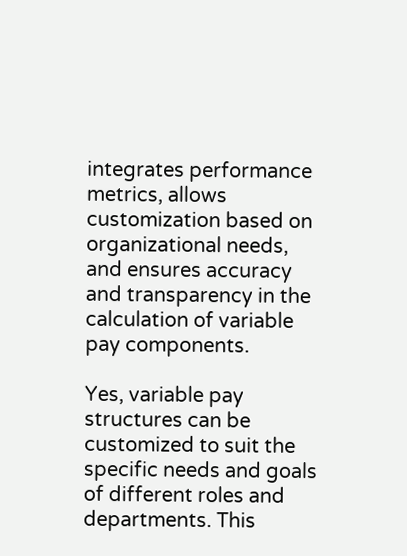integrates performance metrics, allows customization based on organizational needs, and ensures accuracy and transparency in the calculation of variable pay components.

Yes, variable pay structures can be customized to suit the specific needs and goals of different roles and departments. This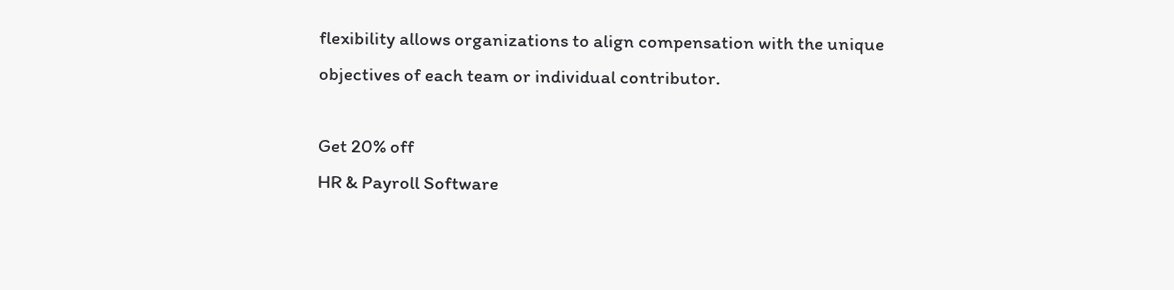flexibility allows organizations to align compensation with the unique objectives of each team or individual contributor.

Get 20% off
HR & Payroll Software